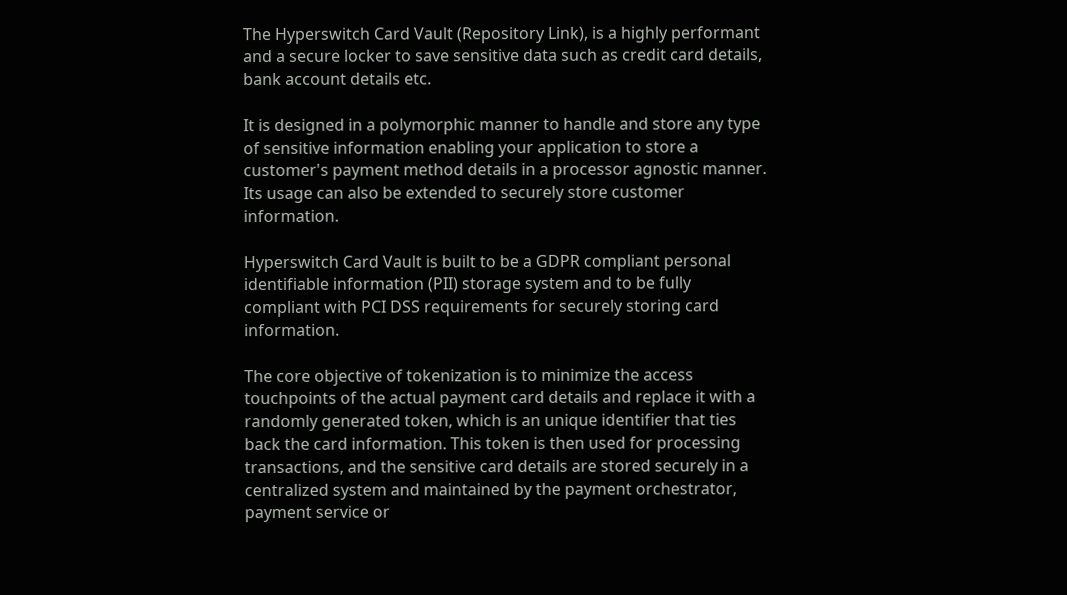The Hyperswitch Card Vault (Repository Link), is a highly performant and a secure locker to save sensitive data such as credit card details, bank account details etc.

It is designed in a polymorphic manner to handle and store any type of sensitive information enabling your application to store a customer's payment method details in a processor agnostic manner. Its usage can also be extended to securely store customer information.

Hyperswitch Card Vault is built to be a GDPR compliant personal identifiable information (PII) storage system and to be fully compliant with PCI DSS requirements for securely storing card information.

The core objective of tokenization is to minimize the access touchpoints of the actual payment card details and replace it with a randomly generated token, which is an unique identifier that ties back the card information. This token is then used for processing transactions, and the sensitive card details are stored securely in a centralized system and maintained by the payment orchestrator, payment service or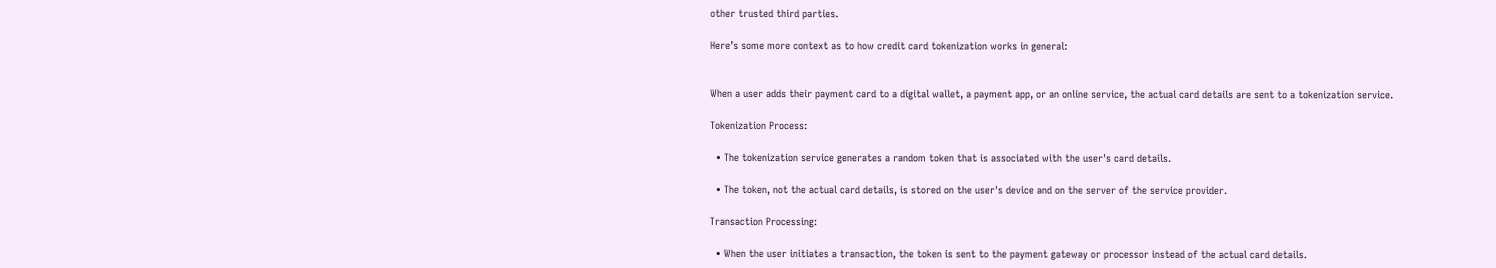other trusted third parties.

Here’s some more context as to how credit card tokenization works in general:


When a user adds their payment card to a digital wallet, a payment app, or an online service, the actual card details are sent to a tokenization service.

Tokenization Process:

  • The tokenization service generates a random token that is associated with the user's card details.

  • The token, not the actual card details, is stored on the user's device and on the server of the service provider.

Transaction Processing:

  • When the user initiates a transaction, the token is sent to the payment gateway or processor instead of the actual card details.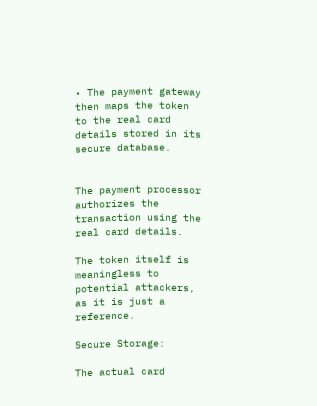• The payment gateway then maps the token to the real card details stored in its secure database.


The payment processor authorizes the transaction using the real card details.

The token itself is meaningless to potential attackers, as it is just a reference.

Secure Storage:

The actual card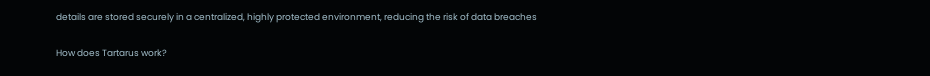details are stored securely in a centralized, highly protected environment, reducing the risk of data breaches

How does Tartarus work?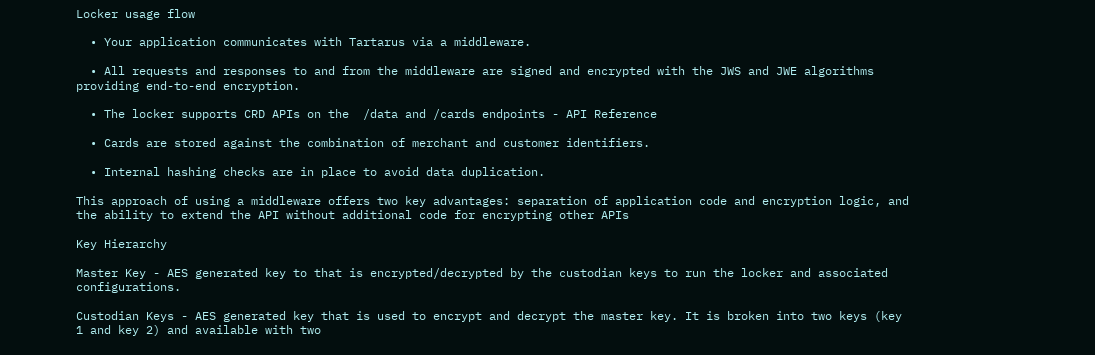Locker usage flow

  • Your application communicates with Tartarus via a middleware.

  • All requests and responses to and from the middleware are signed and encrypted with the JWS and JWE algorithms providing end-to-end encryption.

  • The locker supports CRD APIs on the  /data and /cards endpoints - API Reference

  • Cards are stored against the combination of merchant and customer identifiers.

  • Internal hashing checks are in place to avoid data duplication.

This approach of using a middleware offers two key advantages: separation of application code and encryption logic, and the ability to extend the API without additional code for encrypting other APIs

Key Hierarchy

Master Key - AES generated key to that is encrypted/decrypted by the custodian keys to run the locker and associated configurations.

Custodian Keys - AES generated key that is used to encrypt and decrypt the master key. It is broken into two keys (key 1 and key 2) and available with two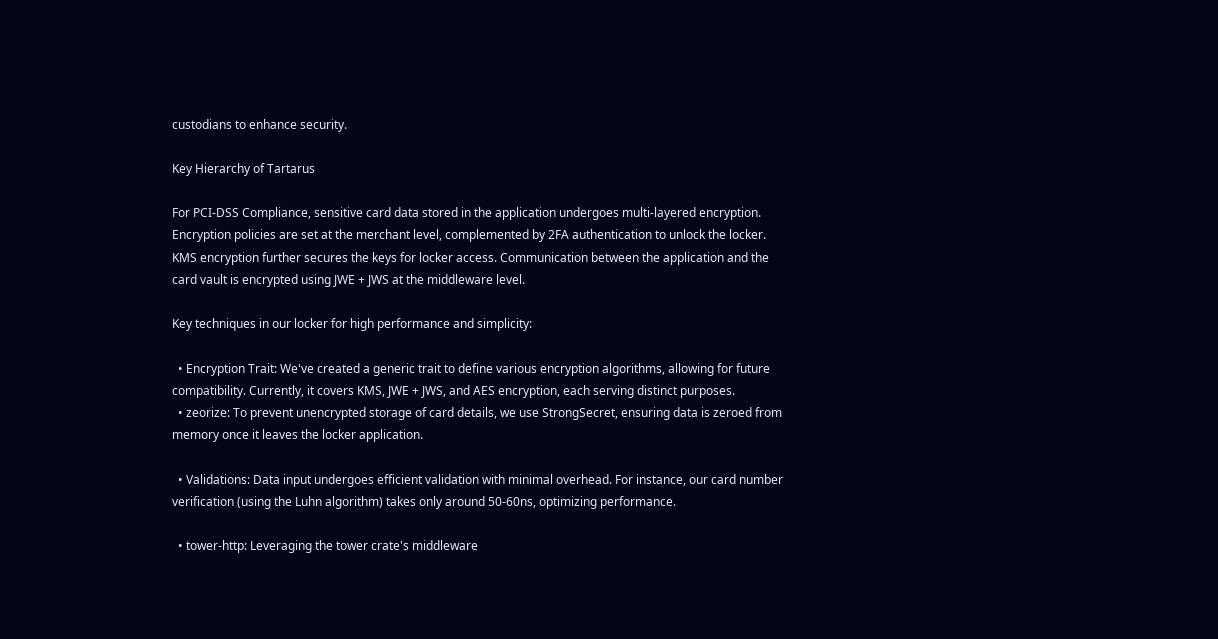custodians to enhance security.

Key Hierarchy of Tartarus

For PCI-DSS Compliance, sensitive card data stored in the application undergoes multi-layered encryption. Encryption policies are set at the merchant level, complemented by 2FA authentication to unlock the locker. KMS encryption further secures the keys for locker access. Communication between the application and the card vault is encrypted using JWE + JWS at the middleware level.

Key techniques in our locker for high performance and simplicity:

  • Encryption Trait: We've created a generic trait to define various encryption algorithms, allowing for future compatibility. Currently, it covers KMS, JWE + JWS, and AES encryption, each serving distinct purposes.
  • zeorize: To prevent unencrypted storage of card details, we use StrongSecret, ensuring data is zeroed from memory once it leaves the locker application.

  • Validations: Data input undergoes efficient validation with minimal overhead. For instance, our card number verification (using the Luhn algorithm) takes only around 50-60ns, optimizing performance.

  • tower-http: Leveraging the tower crate's middleware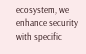ecosystem, we enhance security with specific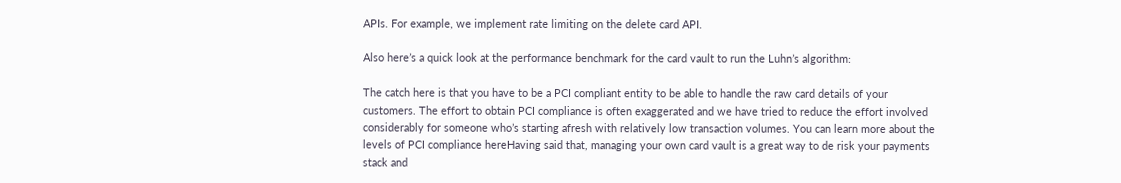APIs. For example, we implement rate limiting on the delete card API.

Also here’s a quick look at the performance benchmark for the card vault to run the Luhn’s algorithm:

The catch here is that you have to be a PCI compliant entity to be able to handle the raw card details of your customers. The effort to obtain PCI compliance is often exaggerated and we have tried to reduce the effort involved considerably for someone who’s starting afresh with relatively low transaction volumes. You can learn more about the levels of PCI compliance hereHaving said that, managing your own card vault is a great way to de risk your payments stack and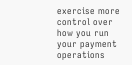exercise more control over how you run your payment operations